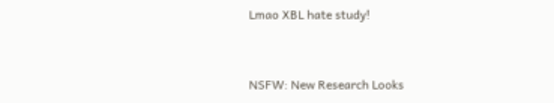Lmao XBL hate study!


NSFW: New Research Looks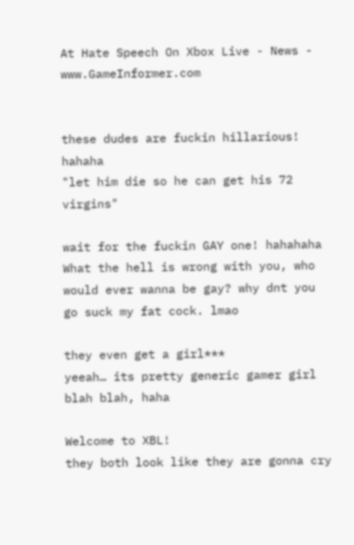At Hate Speech On Xbox Live - News - www.GameInformer.com


these dudes are fuckin hillarious! hahaha
"let him die so he can get his 72 virgins"

wait for the fuckin GAY one! hahahaha
What the hell is wrong with you, who would ever wanna be gay? why dnt you go suck my fat cock. lmao

they even get a girl***
yeeah… its pretty generic gamer girl blah blah, haha

Welcome to XBL!
they both look like they are gonna cry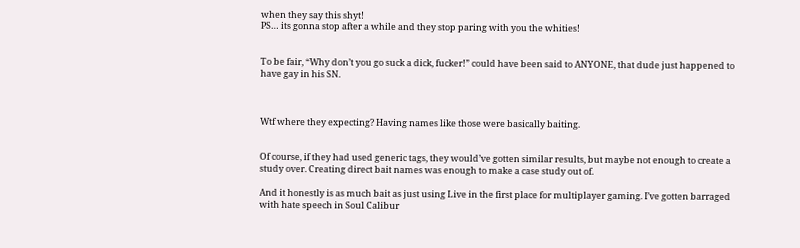when they say this shyt!
PS… its gonna stop after a while and they stop paring with you the whities!


To be fair, “Why don’t you go suck a dick, fucker!” could have been said to ANYONE, that dude just happened to have gay in his SN.



Wtf where they expecting? Having names like those were basically baiting.


Of course, if they had used generic tags, they would’ve gotten similar results, but maybe not enough to create a study over. Creating direct bait names was enough to make a case study out of.

And it honestly is as much bait as just using Live in the first place for multiplayer gaming. I’ve gotten barraged with hate speech in Soul Calibur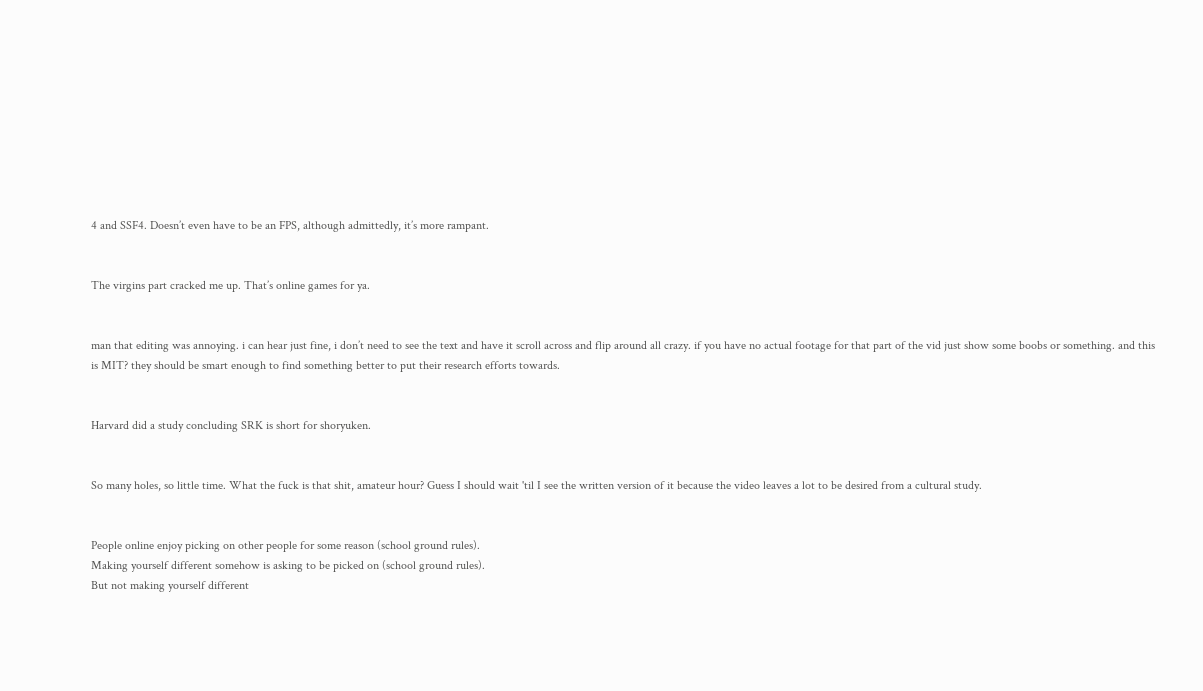4 and SSF4. Doesn’t even have to be an FPS, although admittedly, it’s more rampant.


The virgins part cracked me up. That’s online games for ya.


man that editing was annoying. i can hear just fine, i don’t need to see the text and have it scroll across and flip around all crazy. if you have no actual footage for that part of the vid just show some boobs or something. and this is MIT? they should be smart enough to find something better to put their research efforts towards.


Harvard did a study concluding SRK is short for shoryuken.


So many holes, so little time. What the fuck is that shit, amateur hour? Guess I should wait 'til I see the written version of it because the video leaves a lot to be desired from a cultural study.


People online enjoy picking on other people for some reason (school ground rules).
Making yourself different somehow is asking to be picked on (school ground rules).
But not making yourself different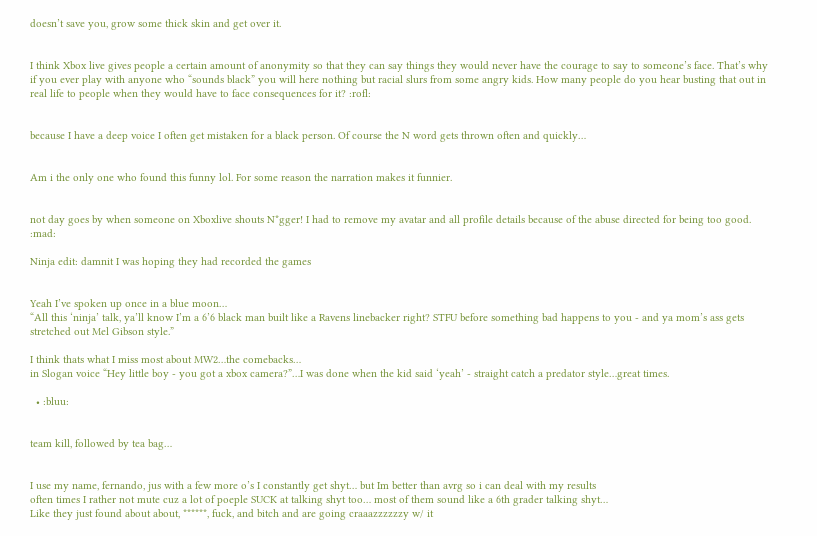doesn’t save you, grow some thick skin and get over it.


I think Xbox live gives people a certain amount of anonymity so that they can say things they would never have the courage to say to someone’s face. That’s why if you ever play with anyone who “sounds black” you will here nothing but racial slurs from some angry kids. How many people do you hear busting that out in real life to people when they would have to face consequences for it? :rofl:


because I have a deep voice I often get mistaken for a black person. Of course the N word gets thrown often and quickly…


Am i the only one who found this funny lol. For some reason the narration makes it funnier.


not day goes by when someone on Xboxlive shouts N*gger! I had to remove my avatar and all profile details because of the abuse directed for being too good. :mad:

Ninja edit: damnit I was hoping they had recorded the games


Yeah I’ve spoken up once in a blue moon…
“All this ‘ninja’ talk, ya’ll know I’m a 6’6 black man built like a Ravens linebacker right? STFU before something bad happens to you - and ya mom’s ass gets stretched out Mel Gibson style.”

I think thats what I miss most about MW2…the comebacks…
in Slogan voice “Hey little boy - you got a xbox camera?”…I was done when the kid said ‘yeah’ - straight catch a predator style…great times.

  • :bluu:


team kill, followed by tea bag…


I use my name, fernando, jus with a few more o’s I constantly get shyt… but Im better than avrg so i can deal with my results
often times I rather not mute cuz a lot of poeple SUCK at talking shyt too… most of them sound like a 6th grader talking shyt…
Like they just found about about, ******, fuck, and bitch and are going craaazzzzzzy w/ it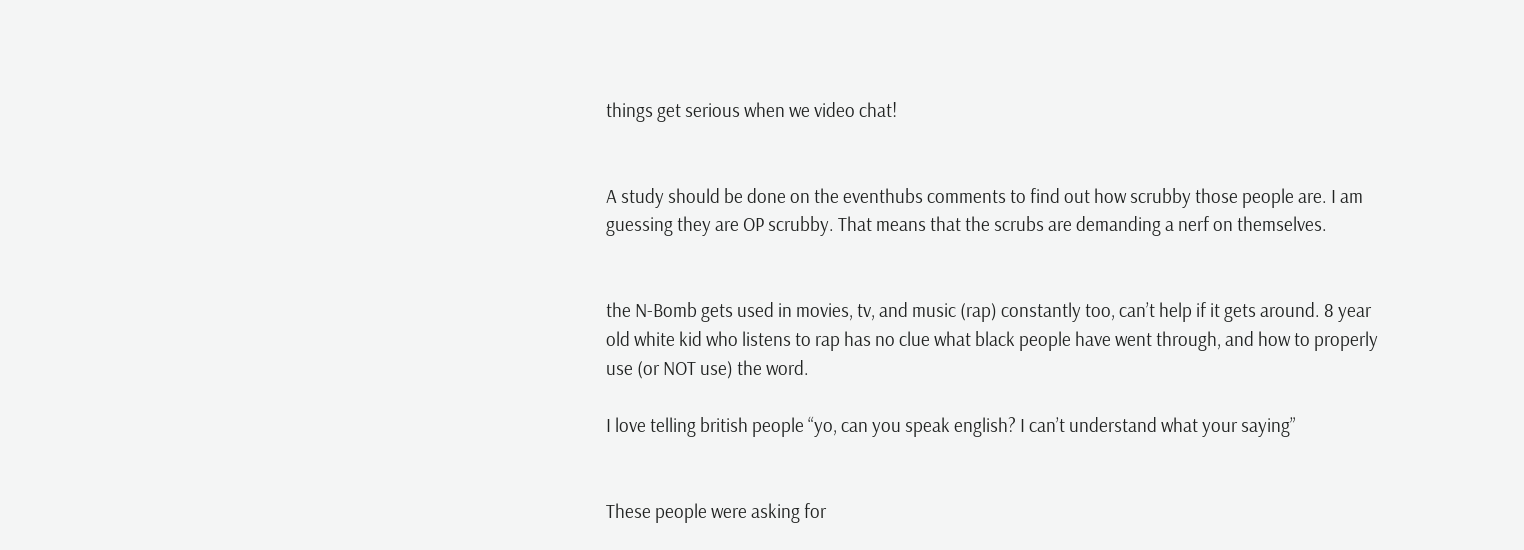things get serious when we video chat!


A study should be done on the eventhubs comments to find out how scrubby those people are. I am guessing they are OP scrubby. That means that the scrubs are demanding a nerf on themselves.


the N-Bomb gets used in movies, tv, and music (rap) constantly too, can’t help if it gets around. 8 year old white kid who listens to rap has no clue what black people have went through, and how to properly use (or NOT use) the word.

I love telling british people “yo, can you speak english? I can’t understand what your saying”


These people were asking for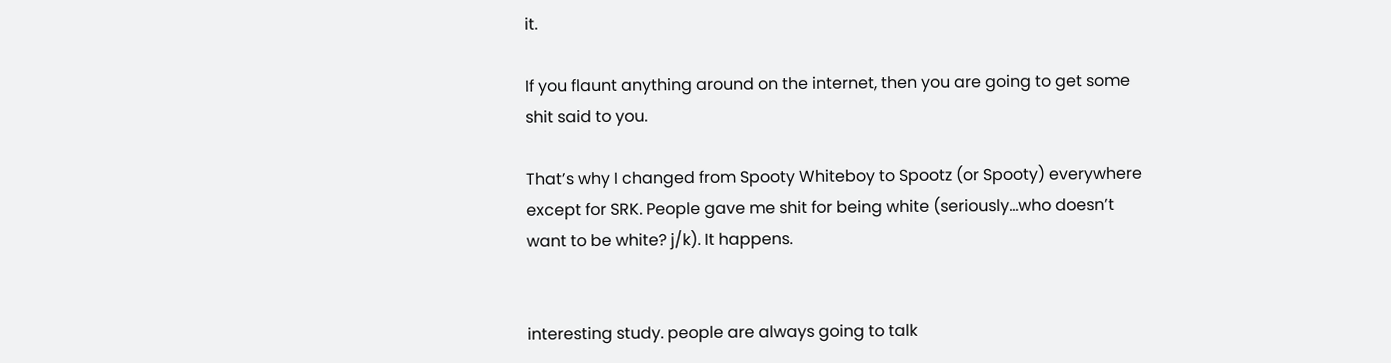it.

If you flaunt anything around on the internet, then you are going to get some shit said to you.

That’s why I changed from Spooty Whiteboy to Spootz (or Spooty) everywhere except for SRK. People gave me shit for being white (seriously…who doesn’t want to be white? j/k). It happens.


interesting study. people are always going to talk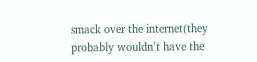smack over the internet(they probably wouldn’t have the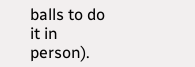balls to do it in person).